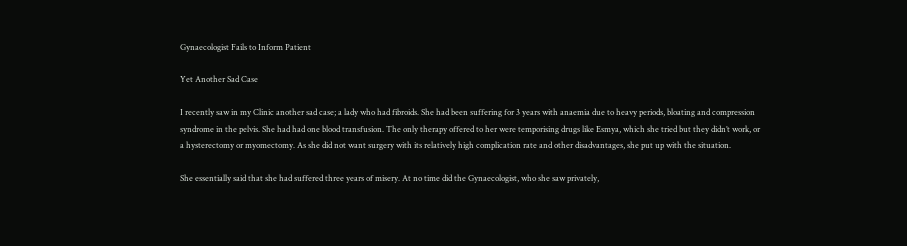Gynaecologist Fails to Inform Patient

Yet Another Sad Case

I recently saw in my Clinic another sad case; a lady who had fibroids. She had been suffering for 3 years with anaemia due to heavy periods, bloating and compression syndrome in the pelvis. She had had one blood transfusion. The only therapy offered to her were temporising drugs like Esmya, which she tried but they didn’t work, or a hysterectomy or myomectomy. As she did not want surgery with its relatively high complication rate and other disadvantages, she put up with the situation.

She essentially said that she had suffered three years of misery. At no time did the Gynaecologist, who she saw privately,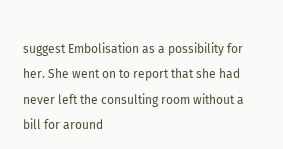suggest Embolisation as a possibility for her. She went on to report that she had never left the consulting room without a bill for around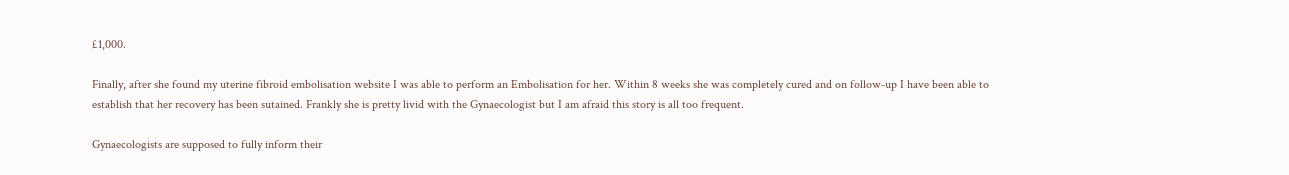£1,000.

Finally, after she found my uterine fibroid embolisation website I was able to perform an Embolisation for her. Within 8 weeks she was completely cured and on follow-up I have been able to establish that her recovery has been sutained. Frankly she is pretty livid with the Gynaecologist but I am afraid this story is all too frequent.

Gynaecologists are supposed to fully inform their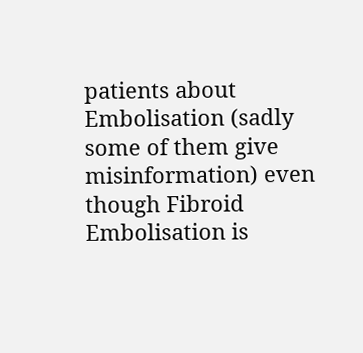patients about Embolisation (sadly some of them give misinformation) even though Fibroid Embolisation is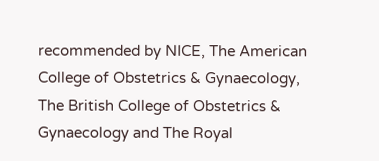recommended by NICE, The American College of Obstetrics & Gynaecology, The British College of Obstetrics & Gynaecology and The Royal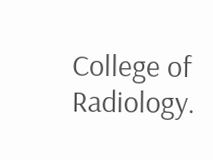College of Radiology.